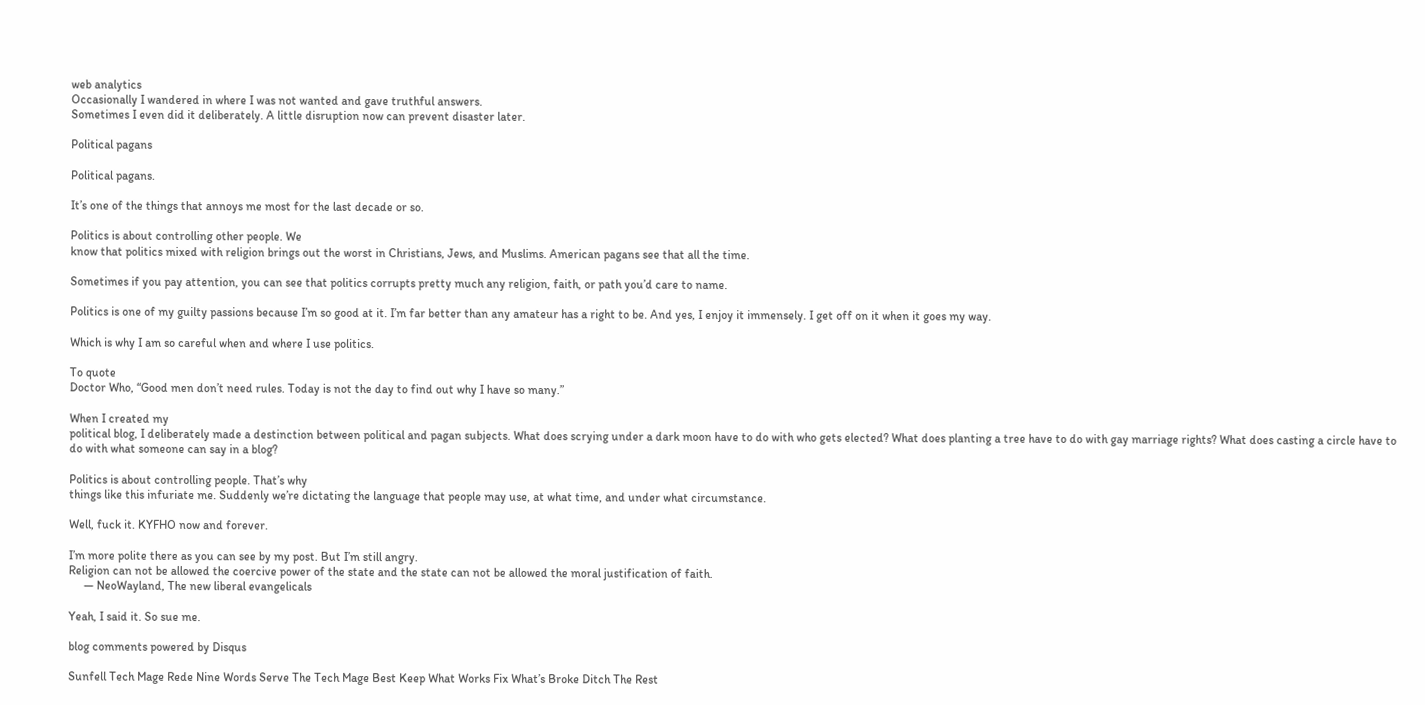web analytics
Occasionally I wandered in where I was not wanted and gave truthful answers.
Sometimes I even did it deliberately. A little disruption now can prevent disaster later.

Political pagans

Political pagans.

It’s one of the things that annoys me most for the last decade or so.

Politics is about controlling other people. We
know that politics mixed with religion brings out the worst in Christians, Jews, and Muslims. American pagans see that all the time.

Sometimes if you pay attention, you can see that politics corrupts pretty much any religion, faith, or path you’d care to name.

Politics is one of my guilty passions because I’m so good at it. I’m far better than any amateur has a right to be. And yes, I enjoy it immensely. I get off on it when it goes my way.

Which is why I am so careful when and where I use politics.

To quote
Doctor Who, “Good men don’t need rules. Today is not the day to find out why I have so many.”

When I created my
political blog, I deliberately made a destinction between political and pagan subjects. What does scrying under a dark moon have to do with who gets elected? What does planting a tree have to do with gay marriage rights? What does casting a circle have to do with what someone can say in a blog?

Politics is about controlling people. That’s why
things like this infuriate me. Suddenly we’re dictating the language that people may use, at what time, and under what circumstance.

Well, fuck it. KYFHO now and forever.

I’m more polite there as you can see by my post. But I’m still angry.
Religion can not be allowed the coercive power of the state and the state can not be allowed the moral justification of faith.
     — NeoWayland, The new liberal evangelicals

Yeah, I said it. So sue me.

blog comments powered by Disqus

Sunfell Tech Mage Rede Nine Words Serve The Tech Mage Best Keep What Works Fix What’s Broke Ditch The Rest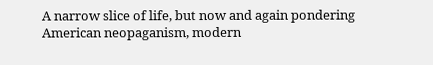A narrow slice of life, but now and again pondering American neopaganism, modern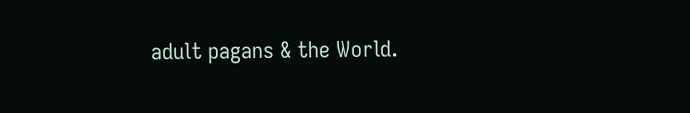adult pagans & the World.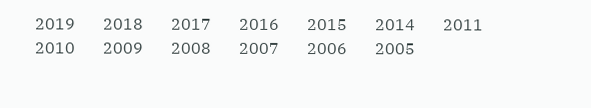2019       2018       2017       2016       2015       2014       2011       2010       2009       2008       2007       2006       2005